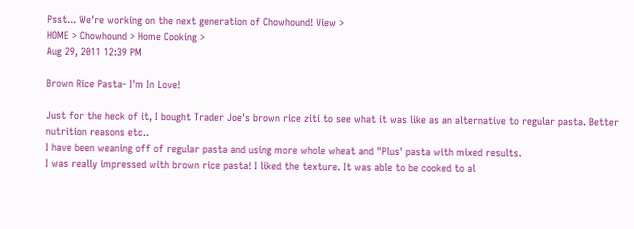Psst... We're working on the next generation of Chowhound! View >
HOME > Chowhound > Home Cooking >
Aug 29, 2011 12:39 PM

Brown Rice Pasta- I'm In Love!

Just for the heck of it, I bought Trader Joe's brown rice ziti to see what it was like as an alternative to regular pasta. Better nutrition reasons etc..
I have been weaning off of regular pasta and using more whole wheat and "Plus' pasta with mixed results.
I was really impressed with brown rice pasta! I liked the texture. It was able to be cooked to al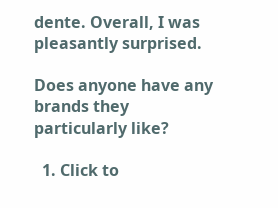dente. Overall, I was pleasantly surprised.

Does anyone have any brands they particularly like?

  1. Click to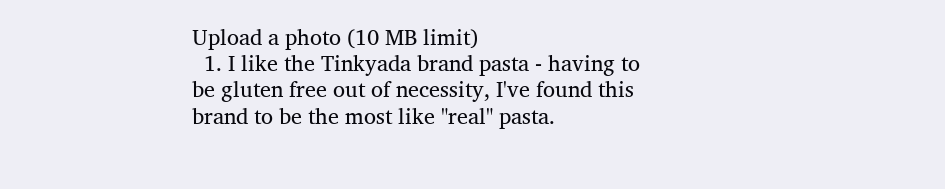Upload a photo (10 MB limit)
  1. I like the Tinkyada brand pasta - having to be gluten free out of necessity, I've found this brand to be the most like "real" pasta.